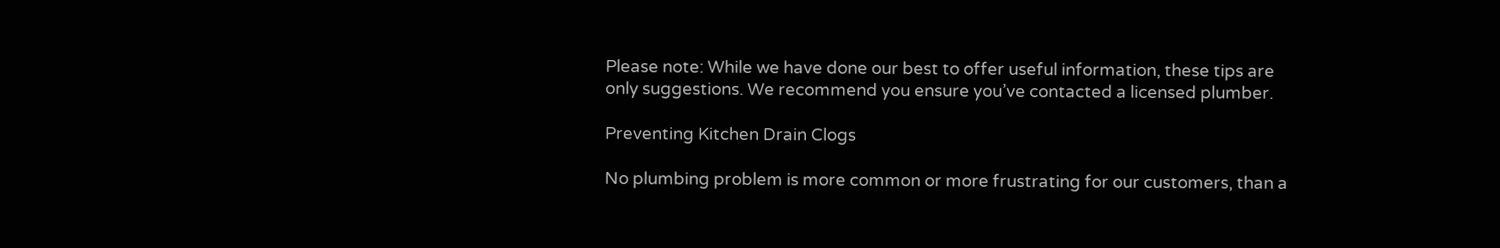Please note: While we have done our best to offer useful information, these tips are only suggestions. We recommend you ensure you’ve contacted a licensed plumber.

Preventing Kitchen Drain Clogs

No plumbing problem is more common or more frustrating for our customers, than a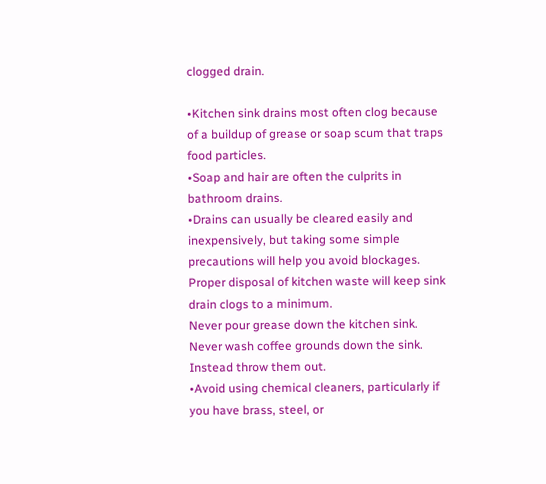clogged drain.

•Kitchen sink drains most often clog because of a buildup of grease or soap scum that traps food particles.
•Soap and hair are often the culprits in bathroom drains.
•Drains can usually be cleared easily and inexpensively, but taking some simple precautions will help you avoid blockages. Proper disposal of kitchen waste will keep sink drain clogs to a minimum.
Never pour grease down the kitchen sink.
Never wash coffee grounds down the sink. Instead throw them out.
•Avoid using chemical cleaners, particularly if you have brass, steel, or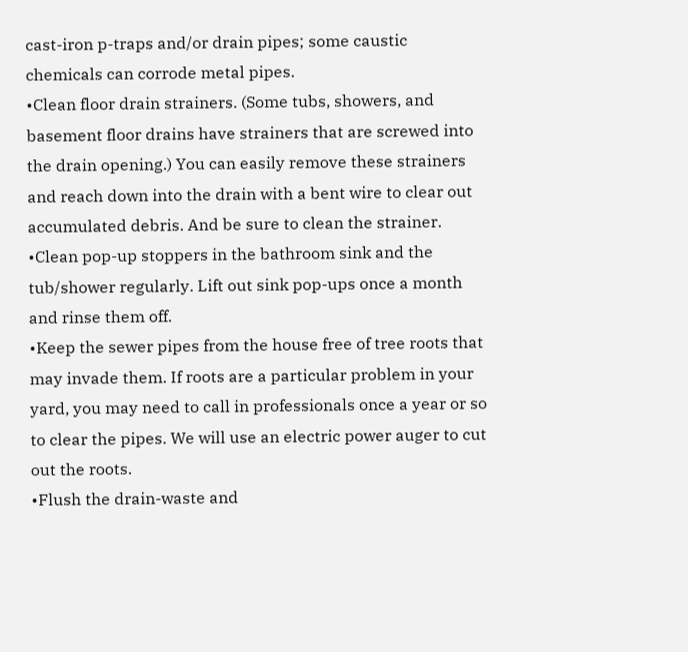cast-iron p-traps and/or drain pipes; some caustic chemicals can corrode metal pipes.
•Clean floor drain strainers. (Some tubs, showers, and basement floor drains have strainers that are screwed into the drain opening.) You can easily remove these strainers and reach down into the drain with a bent wire to clear out accumulated debris. And be sure to clean the strainer.
•Clean pop-up stoppers in the bathroom sink and the tub/shower regularly. Lift out sink pop-ups once a month and rinse them off.
•Keep the sewer pipes from the house free of tree roots that may invade them. If roots are a particular problem in your yard, you may need to call in professionals once a year or so to clear the pipes. We will use an electric power auger to cut out the roots.
•Flush the drain-waste and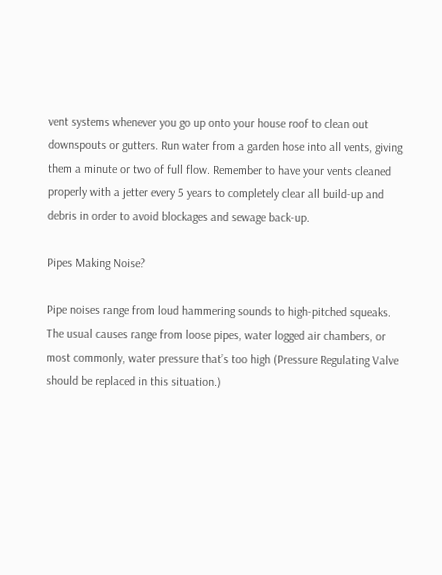vent systems whenever you go up onto your house roof to clean out downspouts or gutters. Run water from a garden hose into all vents, giving them a minute or two of full flow. Remember to have your vents cleaned properly with a jetter every 5 years to completely clear all build-up and debris in order to avoid blockages and sewage back-up.

Pipes Making Noise?

Pipe noises range from loud hammering sounds to high-pitched squeaks. The usual causes range from loose pipes, water logged air chambers, or most commonly, water pressure that’s too high (Pressure Regulating Valve should be replaced in this situation.)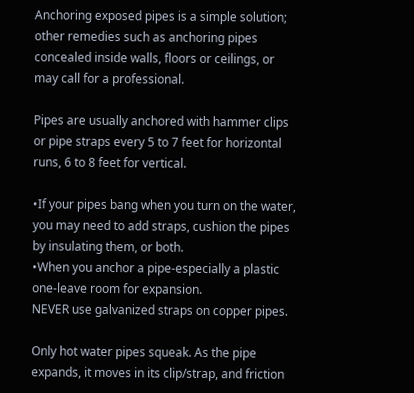Anchoring exposed pipes is a simple solution; other remedies such as anchoring pipes concealed inside walls, floors or ceilings, or may call for a professional.

Pipes are usually anchored with hammer clips or pipe straps every 5 to 7 feet for horizontal runs, 6 to 8 feet for vertical.

•If your pipes bang when you turn on the water, you may need to add straps, cushion the pipes by insulating them, or both.
•When you anchor a pipe-especially a plastic one-leave room for expansion.
NEVER use galvanized straps on copper pipes.

Only hot water pipes squeak. As the pipe expands, it moves in its clip/strap, and friction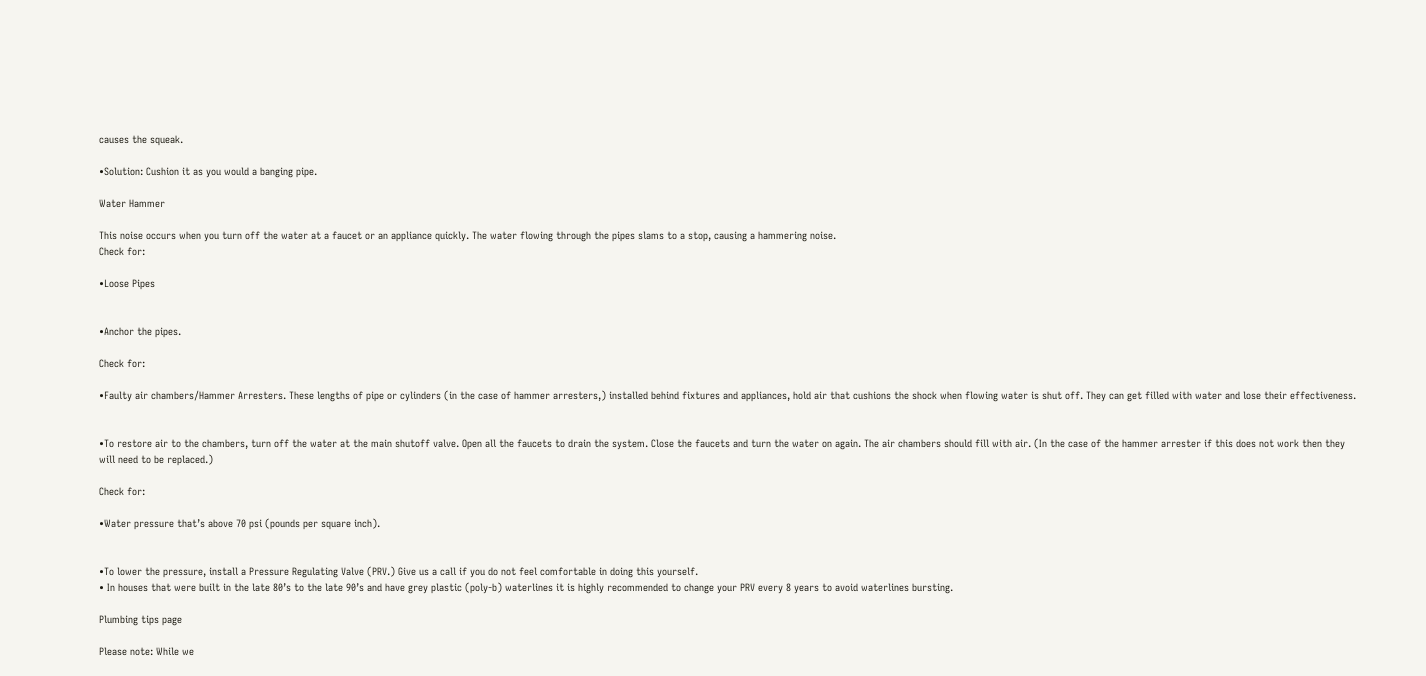causes the squeak.

•Solution: Cushion it as you would a banging pipe.

Water Hammer

This noise occurs when you turn off the water at a faucet or an appliance quickly. The water flowing through the pipes slams to a stop, causing a hammering noise.
Check for:

•Loose Pipes


•Anchor the pipes.

Check for:

•Faulty air chambers/Hammer Arresters. These lengths of pipe or cylinders (in the case of hammer arresters,) installed behind fixtures and appliances, hold air that cushions the shock when flowing water is shut off. They can get filled with water and lose their effectiveness.


•To restore air to the chambers, turn off the water at the main shutoff valve. Open all the faucets to drain the system. Close the faucets and turn the water on again. The air chambers should fill with air. (In the case of the hammer arrester if this does not work then they will need to be replaced.)

Check for:

•Water pressure that’s above 70 psi (pounds per square inch).


•To lower the pressure, install a Pressure Regulating Valve (PRV.) Give us a call if you do not feel comfortable in doing this yourself.
• In houses that were built in the late 80’s to the late 90’s and have grey plastic (poly-b) waterlines it is highly recommended to change your PRV every 8 years to avoid waterlines bursting.

Plumbing tips page

Please note: While we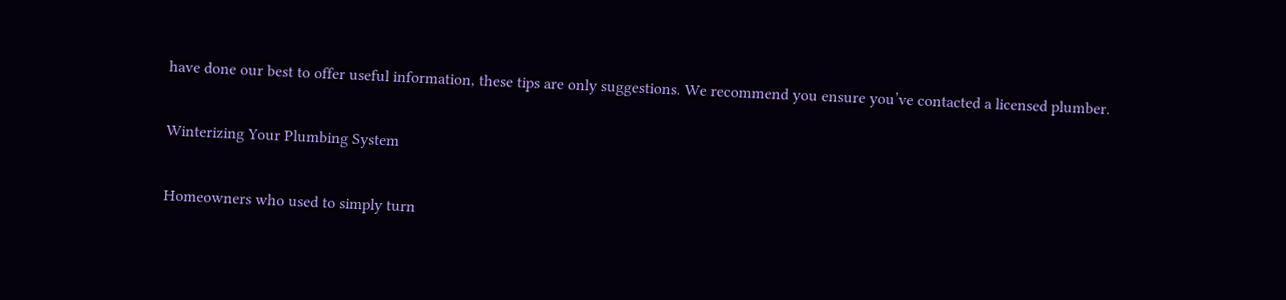have done our best to offer useful information, these tips are only suggestions. We recommend you ensure you’ve contacted a licensed plumber.

Winterizing Your Plumbing System

Homeowners who used to simply turn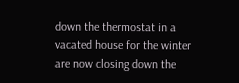down the thermostat in a vacated house for the winter are now closing down the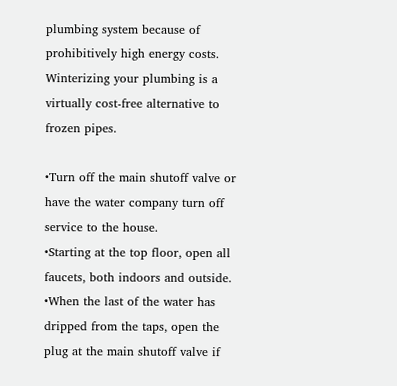plumbing system because of prohibitively high energy costs. Winterizing your plumbing is a virtually cost-free alternative to frozen pipes.

•Turn off the main shutoff valve or have the water company turn off service to the house.
•Starting at the top floor, open all faucets, both indoors and outside.
•When the last of the water has dripped from the taps, open the plug at the main shutoff valve if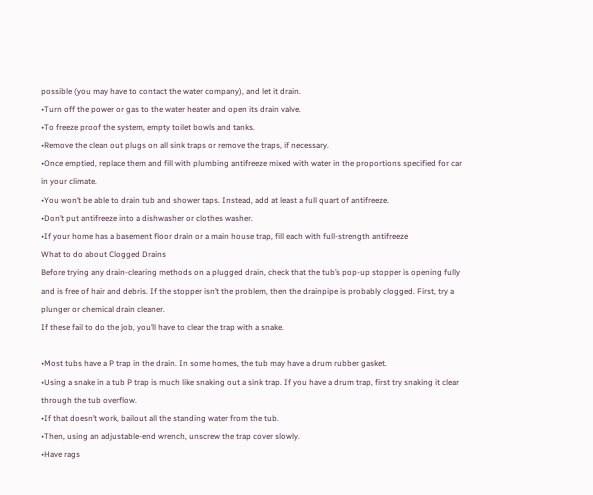possible (you may have to contact the water company), and let it drain.
•Turn off the power or gas to the water heater and open its drain valve.
•To freeze proof the system, empty toilet bowls and tanks.
•Remove the clean out plugs on all sink traps or remove the traps, if necessary.
•Once emptied, replace them and fill with plumbing antifreeze mixed with water in the proportions specified for car in your climate.
•You won’t be able to drain tub and shower taps. Instead, add at least a full quart of antifreeze.
•Don’t put antifreeze into a dishwasher or clothes washer.
•If your home has a basement floor drain or a main house trap, fill each with full-strength antifreeze
What to do about Clogged Drains
Before trying any drain-clearing methods on a plugged drain, check that the tub’s pop-up stopper is opening fully and is free of hair and debris. If the stopper isn’t the problem, then the drainpipe is probably clogged. First, try a plunger or chemical drain cleaner.
If these fail to do the job, you’ll have to clear the trap with a snake.

•Most tubs have a P trap in the drain. In some homes, the tub may have a drum rubber gasket.
•Using a snake in a tub P trap is much like snaking out a sink trap. If you have a drum trap, first try snaking it clear through the tub overflow.
•If that doesn’t work, bailout all the standing water from the tub.
•Then, using an adjustable-end wrench, unscrew the trap cover slowly.
•Have rags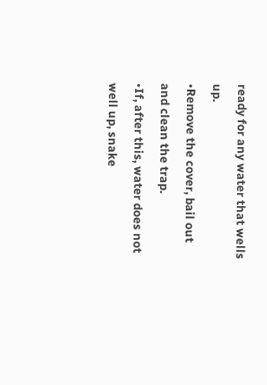ready for any water that wells up.
•Remove the cover, bail out and clean the trap.
•If, after this, water does not well up, snake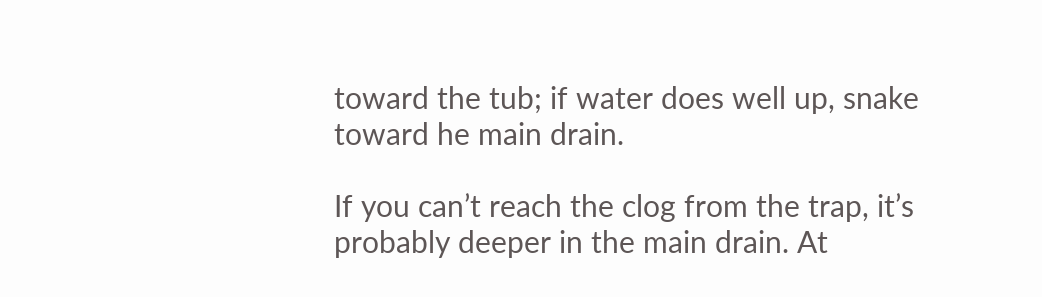toward the tub; if water does well up, snake toward he main drain.

If you can’t reach the clog from the trap, it’s probably deeper in the main drain. At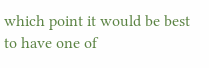which point it would be best to have one of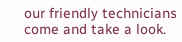our friendly technicians come and take a look.